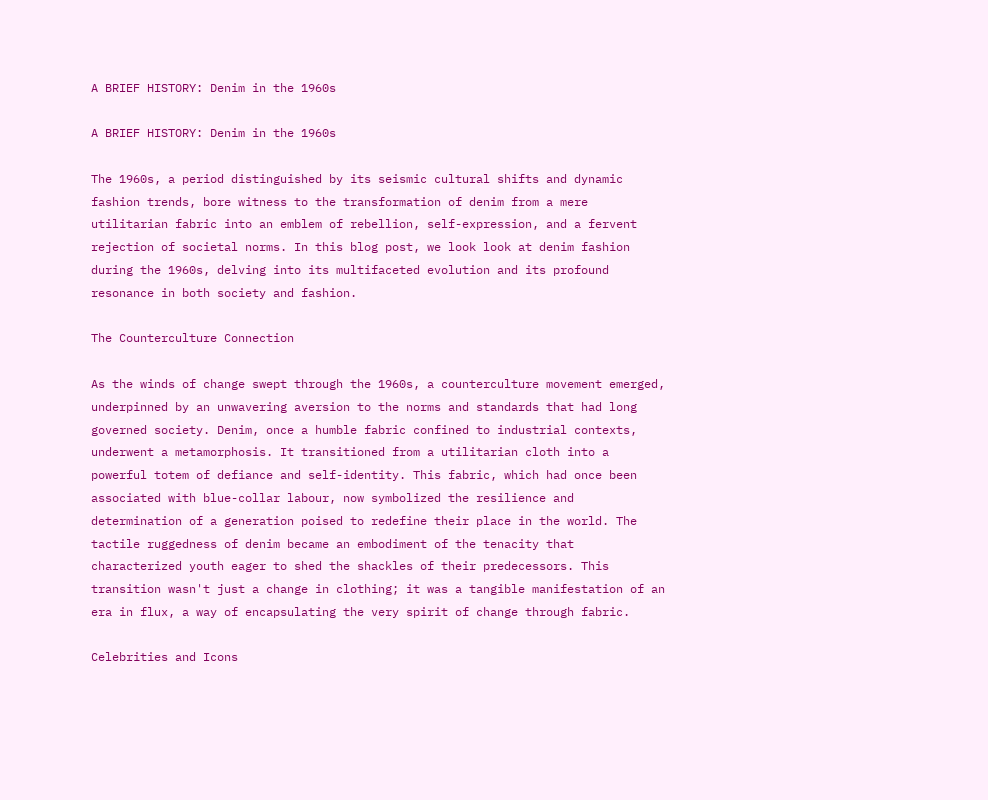A BRIEF HISTORY: Denim in the 1960s

A BRIEF HISTORY: Denim in the 1960s

The 1960s, a period distinguished by its seismic cultural shifts and dynamic fashion trends, bore witness to the transformation of denim from a mere utilitarian fabric into an emblem of rebellion, self-expression, and a fervent rejection of societal norms. In this blog post, we look look at denim fashion during the 1960s, delving into its multifaceted evolution and its profound resonance in both society and fashion.

The Counterculture Connection

As the winds of change swept through the 1960s, a counterculture movement emerged, underpinned by an unwavering aversion to the norms and standards that had long governed society. Denim, once a humble fabric confined to industrial contexts, underwent a metamorphosis. It transitioned from a utilitarian cloth into a powerful totem of defiance and self-identity. This fabric, which had once been associated with blue-collar labour, now symbolized the resilience and determination of a generation poised to redefine their place in the world. The tactile ruggedness of denim became an embodiment of the tenacity that characterized youth eager to shed the shackles of their predecessors. This transition wasn't just a change in clothing; it was a tangible manifestation of an era in flux, a way of encapsulating the very spirit of change through fabric.

Celebrities and Icons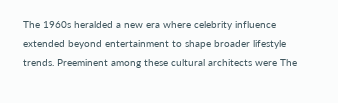The 1960s heralded a new era where celebrity influence extended beyond entertainment to shape broader lifestyle trends. Preeminent among these cultural architects were The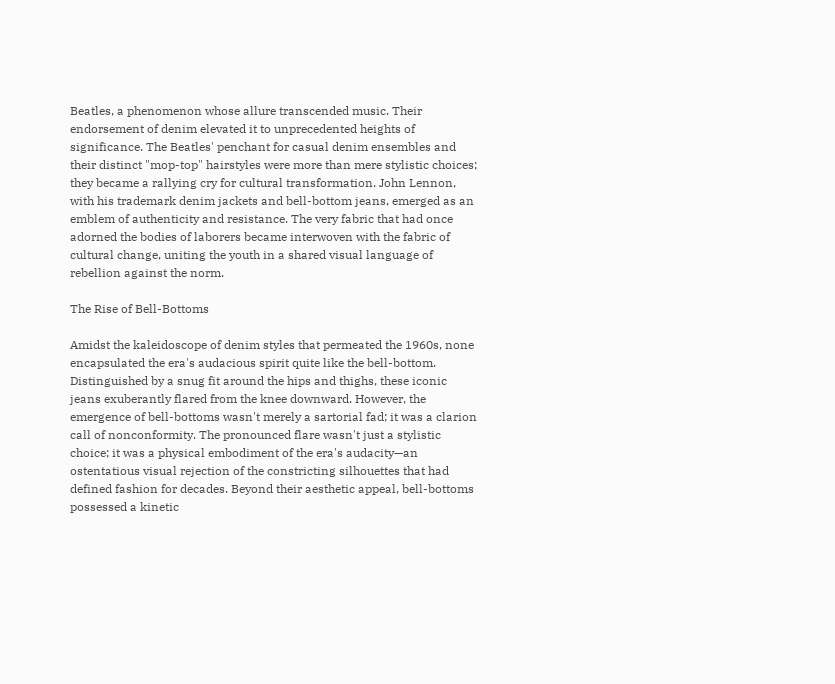Beatles, a phenomenon whose allure transcended music. Their endorsement of denim elevated it to unprecedented heights of significance. The Beatles' penchant for casual denim ensembles and their distinct "mop-top" hairstyles were more than mere stylistic choices; they became a rallying cry for cultural transformation. John Lennon, with his trademark denim jackets and bell-bottom jeans, emerged as an emblem of authenticity and resistance. The very fabric that had once adorned the bodies of laborers became interwoven with the fabric of cultural change, uniting the youth in a shared visual language of rebellion against the norm.

The Rise of Bell-Bottoms

Amidst the kaleidoscope of denim styles that permeated the 1960s, none encapsulated the era's audacious spirit quite like the bell-bottom. Distinguished by a snug fit around the hips and thighs, these iconic jeans exuberantly flared from the knee downward. However, the emergence of bell-bottoms wasn't merely a sartorial fad; it was a clarion call of nonconformity. The pronounced flare wasn't just a stylistic choice; it was a physical embodiment of the era's audacity—an ostentatious visual rejection of the constricting silhouettes that had defined fashion for decades. Beyond their aesthetic appeal, bell-bottoms possessed a kinetic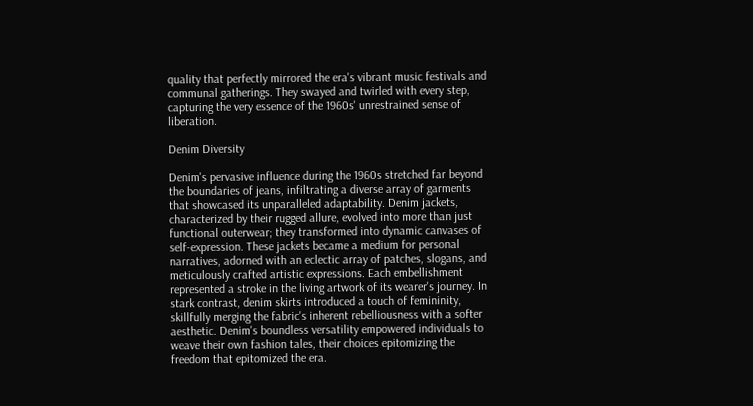quality that perfectly mirrored the era's vibrant music festivals and communal gatherings. They swayed and twirled with every step, capturing the very essence of the 1960s' unrestrained sense of liberation.

Denim Diversity

Denim's pervasive influence during the 1960s stretched far beyond the boundaries of jeans, infiltrating a diverse array of garments that showcased its unparalleled adaptability. Denim jackets, characterized by their rugged allure, evolved into more than just functional outerwear; they transformed into dynamic canvases of self-expression. These jackets became a medium for personal narratives, adorned with an eclectic array of patches, slogans, and meticulously crafted artistic expressions. Each embellishment represented a stroke in the living artwork of its wearer's journey. In stark contrast, denim skirts introduced a touch of femininity, skillfully merging the fabric's inherent rebelliousness with a softer aesthetic. Denim's boundless versatility empowered individuals to weave their own fashion tales, their choices epitomizing the freedom that epitomized the era.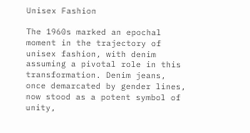Unisex Fashion

The 1960s marked an epochal moment in the trajectory of unisex fashion, with denim assuming a pivotal role in this transformation. Denim jeans, once demarcated by gender lines, now stood as a potent symbol of unity,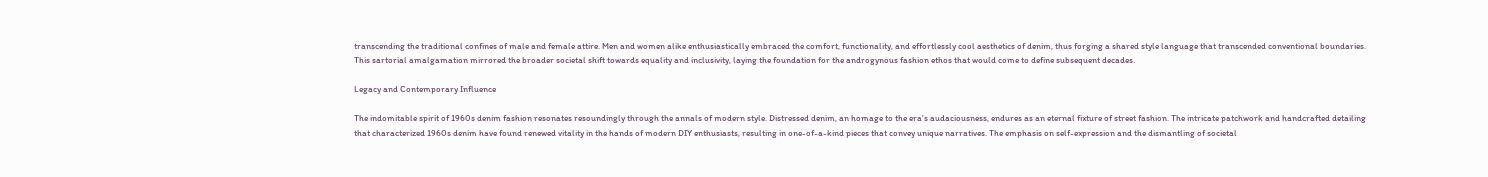transcending the traditional confines of male and female attire. Men and women alike enthusiastically embraced the comfort, functionality, and effortlessly cool aesthetics of denim, thus forging a shared style language that transcended conventional boundaries. This sartorial amalgamation mirrored the broader societal shift towards equality and inclusivity, laying the foundation for the androgynous fashion ethos that would come to define subsequent decades.

Legacy and Contemporary Influence

The indomitable spirit of 1960s denim fashion resonates resoundingly through the annals of modern style. Distressed denim, an homage to the era's audaciousness, endures as an eternal fixture of street fashion. The intricate patchwork and handcrafted detailing that characterized 1960s denim have found renewed vitality in the hands of modern DIY enthusiasts, resulting in one-of-a-kind pieces that convey unique narratives. The emphasis on self-expression and the dismantling of societal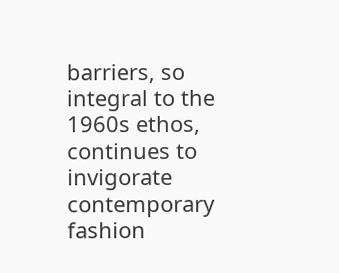barriers, so integral to the 1960s ethos, continues to invigorate contemporary fashion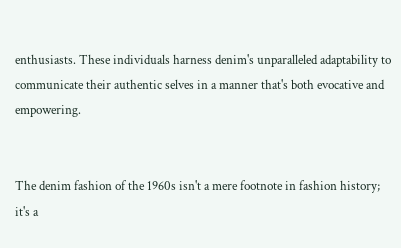enthusiasts. These individuals harness denim's unparalleled adaptability to communicate their authentic selves in a manner that's both evocative and empowering.


The denim fashion of the 1960s isn't a mere footnote in fashion history; it's a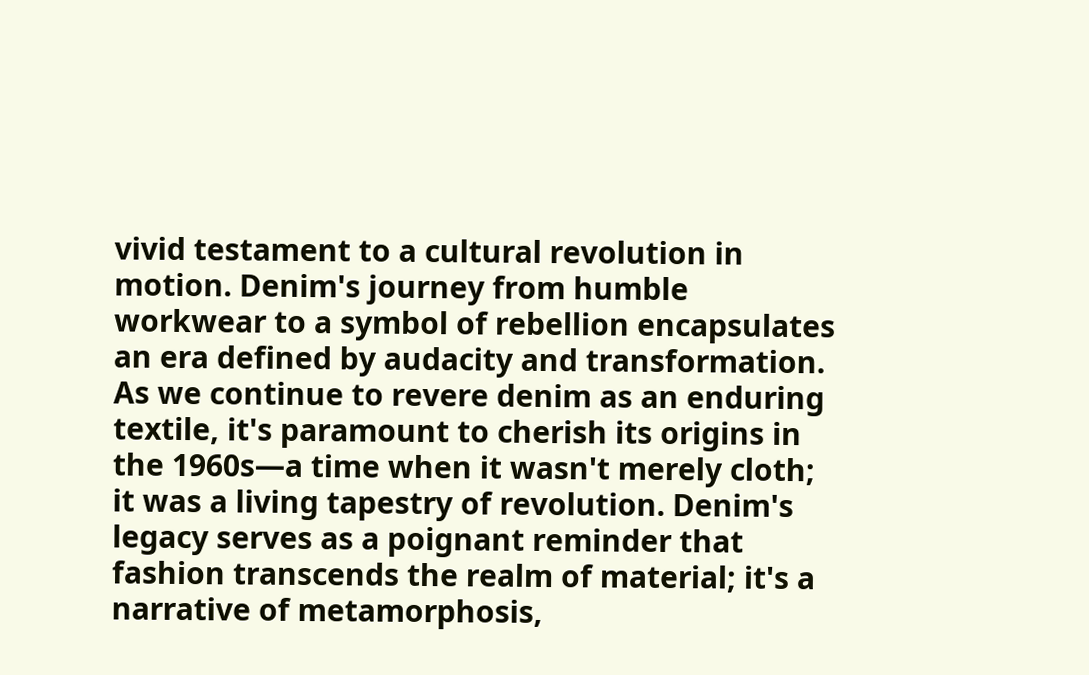vivid testament to a cultural revolution in motion. Denim's journey from humble workwear to a symbol of rebellion encapsulates an era defined by audacity and transformation. As we continue to revere denim as an enduring textile, it's paramount to cherish its origins in the 1960s—a time when it wasn't merely cloth; it was a living tapestry of revolution. Denim's legacy serves as a poignant reminder that fashion transcends the realm of material; it's a narrative of metamorphosis,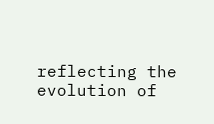reflecting the evolution of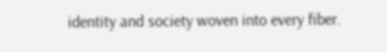identity and society woven into every fiber.